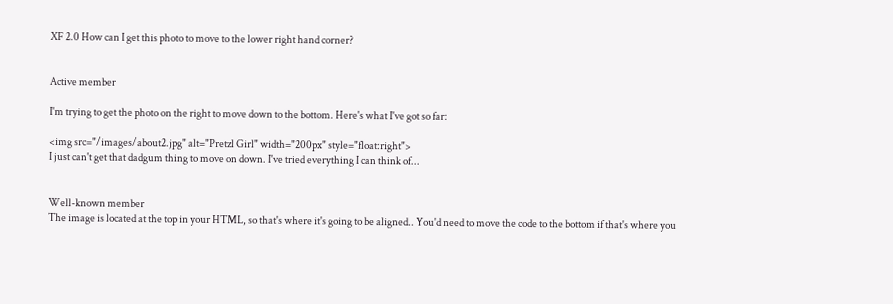XF 2.0 How can I get this photo to move to the lower right hand corner?


Active member

I'm trying to get the photo on the right to move down to the bottom. Here's what I've got so far:

<img src="/images/about2.jpg" alt="Pretzl Girl" width="200px" style="float:right">
I just can't get that dadgum thing to move on down. I've tried everything I can think of...


Well-known member
The image is located at the top in your HTML, so that's where it's going to be aligned.. You'd need to move the code to the bottom if that's where you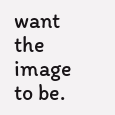want the image to be.